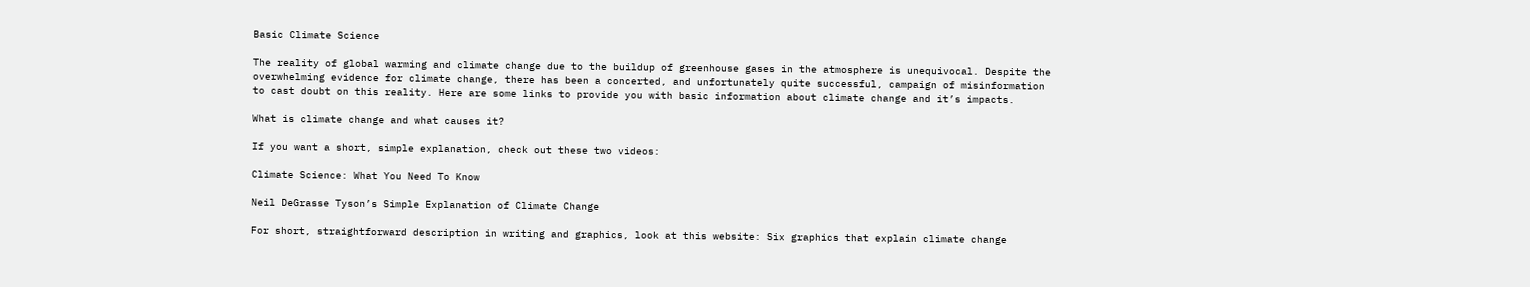Basic Climate Science

The reality of global warming and climate change due to the buildup of greenhouse gases in the atmosphere is unequivocal. Despite the overwhelming evidence for climate change, there has been a concerted, and unfortunately quite successful, campaign of misinformation to cast doubt on this reality. Here are some links to provide you with basic information about climate change and it’s impacts.

What is climate change and what causes it?

If you want a short, simple explanation, check out these two videos:

Climate Science: What You Need To Know

Neil DeGrasse Tyson’s Simple Explanation of Climate Change

For short, straightforward description in writing and graphics, look at this website: Six graphics that explain climate change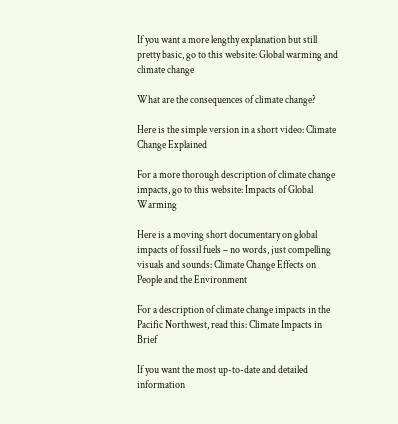If you want a more lengthy explanation but still pretty basic, go to this website: Global warming and climate change

What are the consequences of climate change?

Here is the simple version in a short video: Climate Change Explained

For a more thorough description of climate change impacts, go to this website: Impacts of Global Warming

Here is a moving short documentary on global impacts of fossil fuels – no words, just compelling visuals and sounds: Climate Change Effects on People and the Environment

For a description of climate change impacts in the Pacific Northwest, read this: Climate Impacts in Brief

If you want the most up-to-date and detailed information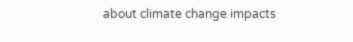about climate change impacts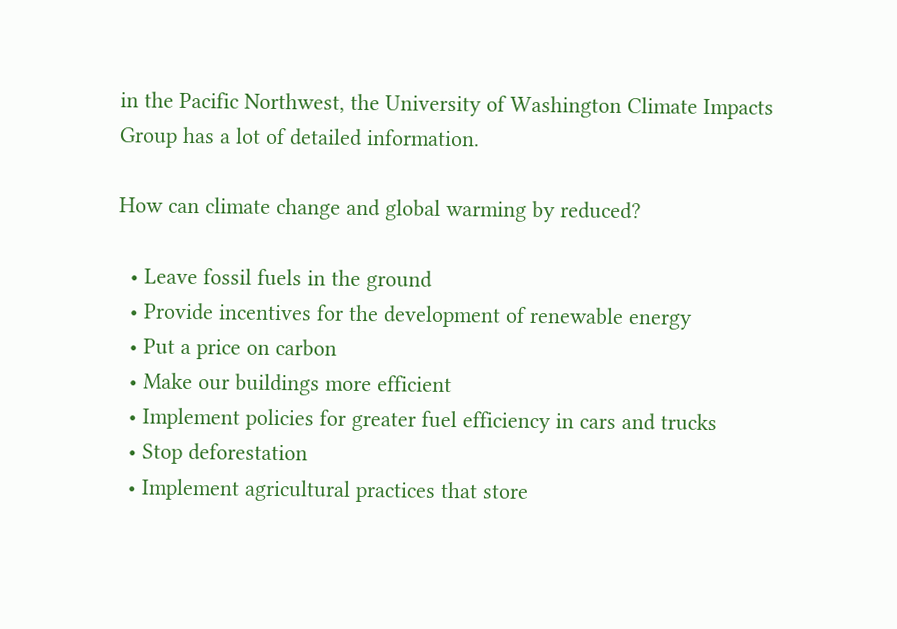in the Pacific Northwest, the University of Washington Climate Impacts Group has a lot of detailed information.

How can climate change and global warming by reduced?

  • Leave fossil fuels in the ground
  • Provide incentives for the development of renewable energy
  • Put a price on carbon
  • Make our buildings more efficient
  • Implement policies for greater fuel efficiency in cars and trucks
  • Stop deforestation
  • Implement agricultural practices that store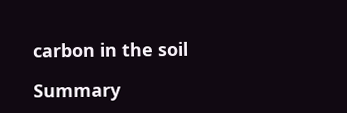carbon in the soil

Summary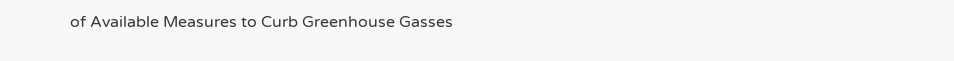of Available Measures to Curb Greenhouse Gasses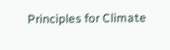Principles for Climate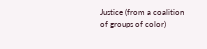Justice (from a coalition of groups of color)